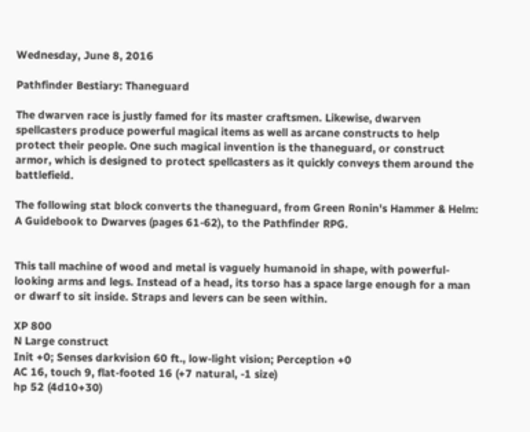Wednesday, June 8, 2016

Pathfinder Bestiary: Thaneguard

The dwarven race is justly famed for its master craftsmen. Likewise, dwarven spellcasters produce powerful magical items as well as arcane constructs to help protect their people. One such magical invention is the thaneguard, or construct armor, which is designed to protect spellcasters as it quickly conveys them around the battlefield.

The following stat block converts the thaneguard, from Green Ronin's Hammer & Helm: A Guidebook to Dwarves (pages 61-62), to the Pathfinder RPG.


This tall machine of wood and metal is vaguely humanoid in shape, with powerful-looking arms and legs. Instead of a head, its torso has a space large enough for a man or dwarf to sit inside. Straps and levers can be seen within.

XP 800
N Large construct
Init +0; Senses darkvision 60 ft., low-light vision; Perception +0
AC 16, touch 9, flat-footed 16 (+7 natural, -1 size)
hp 52 (4d10+30)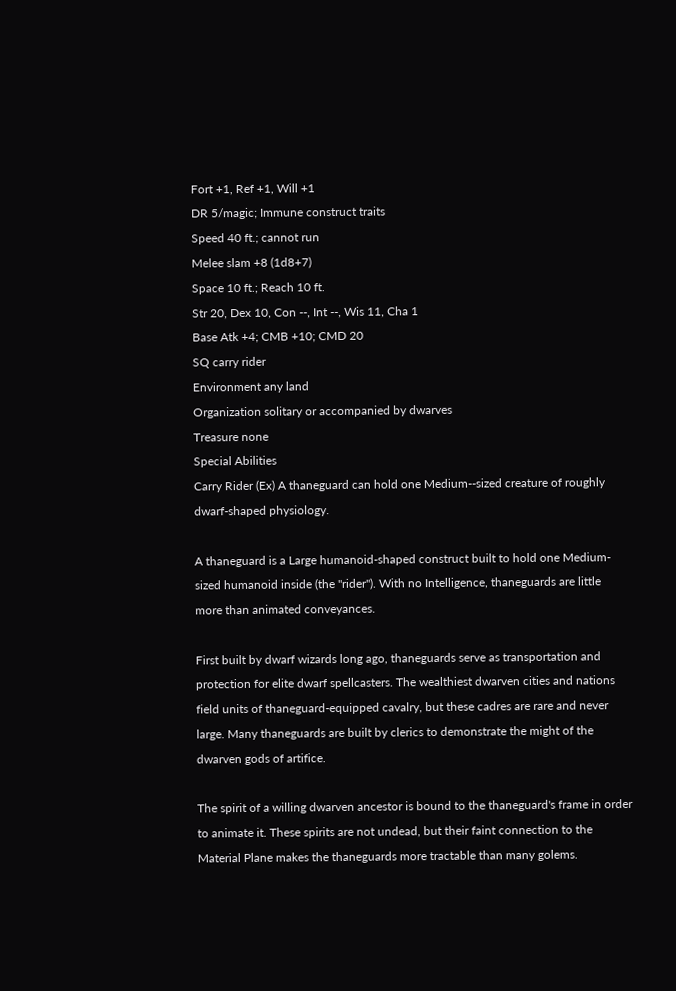Fort +1, Ref +1, Will +1
DR 5/magic; Immune construct traits
Speed 40 ft.; cannot run
Melee slam +8 (1d8+7)
Space 10 ft.; Reach 10 ft.
Str 20, Dex 10, Con --, Int --, Wis 11, Cha 1
Base Atk +4; CMB +10; CMD 20
SQ carry rider
Environment any land
Organization solitary or accompanied by dwarves
Treasure none
Special Abilities
Carry Rider (Ex) A thaneguard can hold one Medium--sized creature of roughly dwarf-shaped physiology.

A thaneguard is a Large humanoid-shaped construct built to hold one Medium-sized humanoid inside (the "rider"). With no Intelligence, thaneguards are little more than animated conveyances.

First built by dwarf wizards long ago, thaneguards serve as transportation and protection for elite dwarf spellcasters. The wealthiest dwarven cities and nations field units of thaneguard-equipped cavalry, but these cadres are rare and never large. Many thaneguards are built by clerics to demonstrate the might of the dwarven gods of artifice.

The spirit of a willing dwarven ancestor is bound to the thaneguard's frame in order to animate it. These spirits are not undead, but their faint connection to the Material Plane makes the thaneguards more tractable than many golems.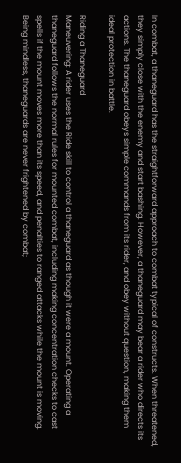In combat, a thaneguard has the straightforward approach to combat typical of constructs. When threatened, they simply close with the enemy and start bashing. However, a thaneguard may bear a rider who directs its actions. The thaneguard obeys simple commands from its rider, and obey without question, making them ideal protection in battle.

Riding a Thaneguard
Maneuvering: A rider uses the Ride skill to control a thaneguard as though it were a mount. Operating a thaneguard follows the normal rules for mounted combat, including making concentration checks to cast spells if the mount moves more than its speed, and penalties to ranged attacks while the mount is moving. Being mindless, thaneguards are never frightened by combat;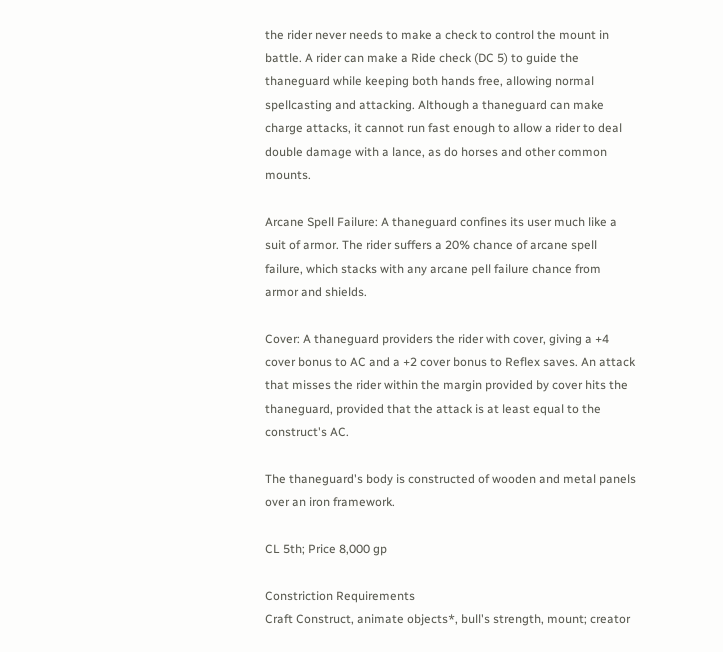the rider never needs to make a check to control the mount in battle. A rider can make a Ride check (DC 5) to guide the thaneguard while keeping both hands free, allowing normal spellcasting and attacking. Although a thaneguard can make charge attacks, it cannot run fast enough to allow a rider to deal double damage with a lance, as do horses and other common mounts.

Arcane Spell Failure: A thaneguard confines its user much like a suit of armor. The rider suffers a 20% chance of arcane spell failure, which stacks with any arcane pell failure chance from armor and shields.

Cover: A thaneguard providers the rider with cover, giving a +4 cover bonus to AC and a +2 cover bonus to Reflex saves. An attack that misses the rider within the margin provided by cover hits the thaneguard, provided that the attack is at least equal to the construct's AC.

The thaneguard's body is constructed of wooden and metal panels over an iron framework.

CL 5th; Price 8,000 gp

Constriction Requirements
Craft Construct, animate objects*, bull's strength, mount; creator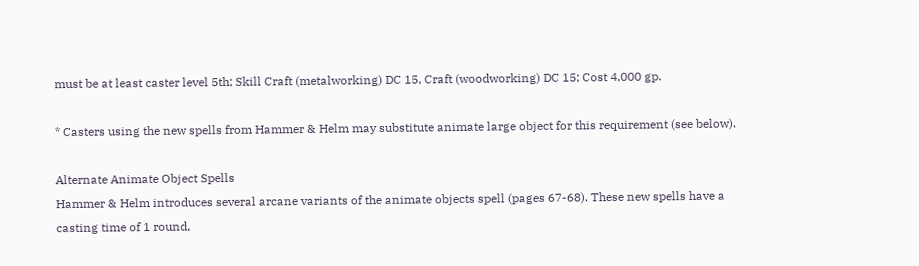must be at least caster level 5th; Skill Craft (metalworking) DC 15, Craft (woodworking) DC 15; Cost 4,000 gp.

* Casters using the new spells from Hammer & Helm may substitute animate large object for this requirement (see below).

Alternate Animate Object Spells
Hammer & Helm introduces several arcane variants of the animate objects spell (pages 67-68). These new spells have a casting time of 1 round,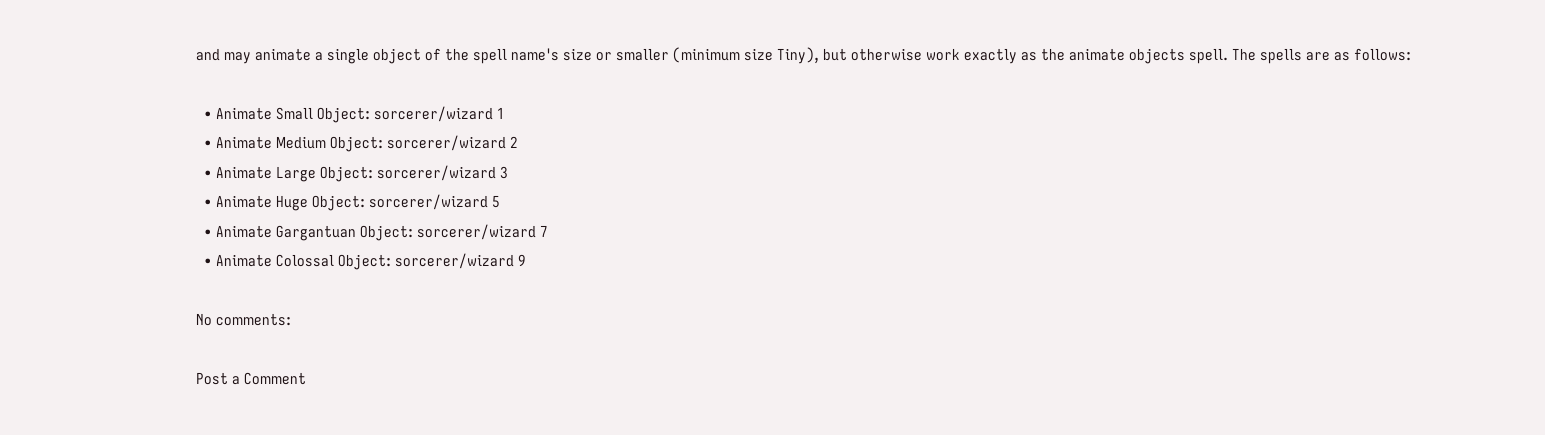and may animate a single object of the spell name's size or smaller (minimum size Tiny), but otherwise work exactly as the animate objects spell. The spells are as follows:

  • Animate Small Object: sorcerer/wizard 1
  • Animate Medium Object: sorcerer/wizard 2
  • Animate Large Object: sorcerer/wizard 3
  • Animate Huge Object: sorcerer/wizard 5
  • Animate Gargantuan Object: sorcerer/wizard 7
  • Animate Colossal Object: sorcerer/wizard 9

No comments:

Post a Comment